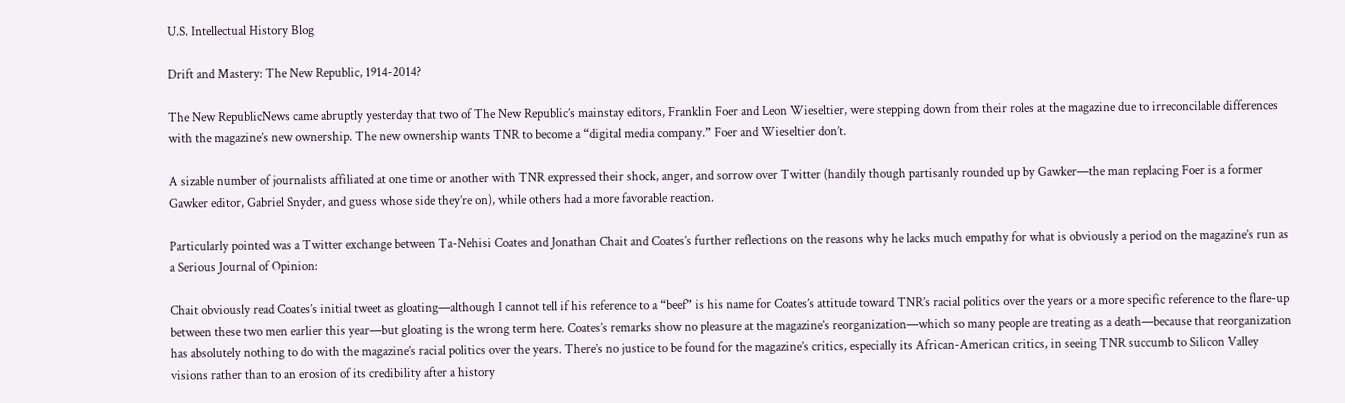U.S. Intellectual History Blog

Drift and Mastery: The New Republic, 1914-2014?

The New RepublicNews came abruptly yesterday that two of The New Republic’s mainstay editors, Franklin Foer and Leon Wieseltier, were stepping down from their roles at the magazine due to irreconcilable differences with the magazine’s new ownership. The new ownership wants TNR to become a “digital media company.” Foer and Wieseltier don’t.

A sizable number of journalists affiliated at one time or another with TNR expressed their shock, anger, and sorrow over Twitter (handily though partisanly rounded up by Gawker—the man replacing Foer is a former Gawker editor, Gabriel Snyder, and guess whose side they’re on), while others had a more favorable reaction.

Particularly pointed was a Twitter exchange between Ta-Nehisi Coates and Jonathan Chait and Coates’s further reflections on the reasons why he lacks much empathy for what is obviously a period on the magazine’s run as a Serious Journal of Opinion:

Chait obviously read Coates’s initial tweet as gloating—although I cannot tell if his reference to a “beef” is his name for Coates’s attitude toward TNR’s racial politics over the years or a more specific reference to the flare-up between these two men earlier this year—but gloating is the wrong term here. Coates’s remarks show no pleasure at the magazine’s reorganization—which so many people are treating as a death—because that reorganization has absolutely nothing to do with the magazine’s racial politics over the years. There’s no justice to be found for the magazine’s critics, especially its African-American critics, in seeing TNR succumb to Silicon Valley visions rather than to an erosion of its credibility after a history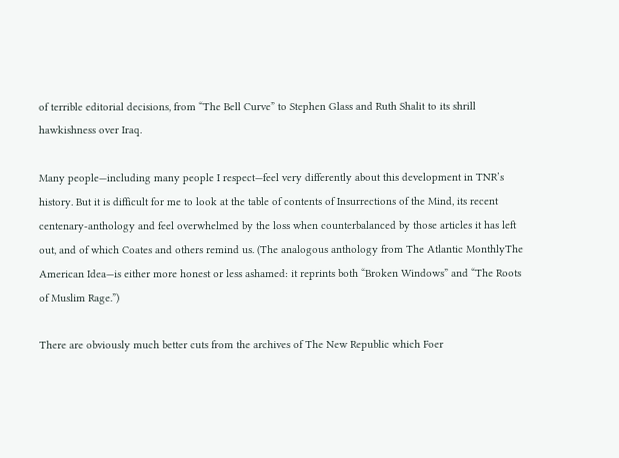of terrible editorial decisions, from “The Bell Curve” to Stephen Glass and Ruth Shalit to its shrill hawkishness over Iraq.

Many people—including many people I respect—feel very differently about this development in TNR’s history. But it is difficult for me to look at the table of contents of Insurrections of the Mind, its recent centenary-anthology and feel overwhelmed by the loss when counterbalanced by those articles it has left out, and of which Coates and others remind us. (The analogous anthology from The Atlantic MonthlyThe American Idea—is either more honest or less ashamed: it reprints both “Broken Windows” and “The Roots of Muslim Rage.”)

There are obviously much better cuts from the archives of The New Republic which Foer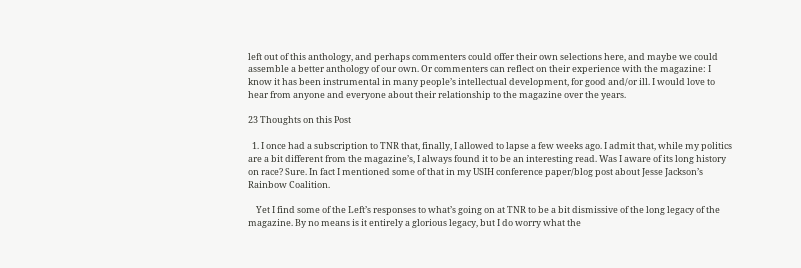left out of this anthology, and perhaps commenters could offer their own selections here, and maybe we could assemble a better anthology of our own. Or commenters can reflect on their experience with the magazine: I know it has been instrumental in many people’s intellectual development, for good and/or ill. I would love to hear from anyone and everyone about their relationship to the magazine over the years.

23 Thoughts on this Post

  1. I once had a subscription to TNR that, finally, I allowed to lapse a few weeks ago. I admit that, while my politics are a bit different from the magazine’s, I always found it to be an interesting read. Was I aware of its long history on race? Sure. In fact I mentioned some of that in my USIH conference paper/blog post about Jesse Jackson’s Rainbow Coalition.

    Yet I find some of the Left’s responses to what’s going on at TNR to be a bit dismissive of the long legacy of the magazine. By no means is it entirely a glorious legacy, but I do worry what the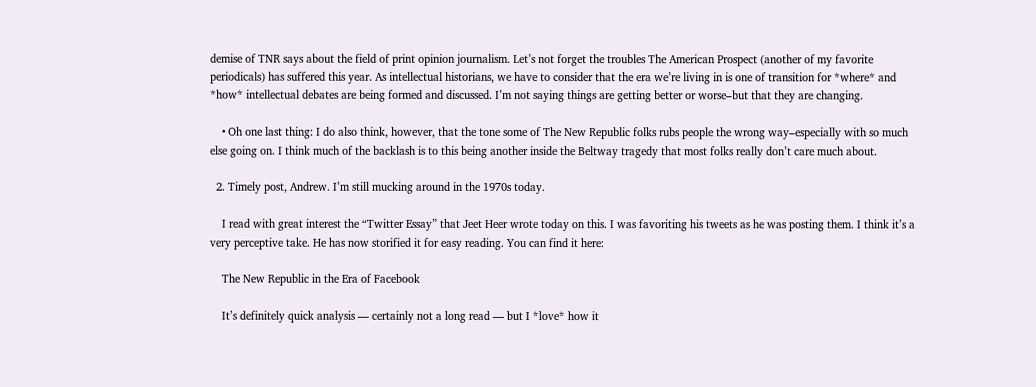demise of TNR says about the field of print opinion journalism. Let’s not forget the troubles The American Prospect (another of my favorite periodicals) has suffered this year. As intellectual historians, we have to consider that the era we’re living in is one of transition for *where* and *how* intellectual debates are being formed and discussed. I’m not saying things are getting better or worse–but that they are changing.

    • Oh one last thing: I do also think, however, that the tone some of The New Republic folks rubs people the wrong way–especially with so much else going on. I think much of the backlash is to this being another inside the Beltway tragedy that most folks really don’t care much about.

  2. Timely post, Andrew. I’m still mucking around in the 1970s today.

    I read with great interest the “Twitter Essay” that Jeet Heer wrote today on this. I was favoriting his tweets as he was posting them. I think it’s a very perceptive take. He has now storified it for easy reading. You can find it here:

    The New Republic in the Era of Facebook

    It’s definitely quick analysis — certainly not a long read — but I *love* how it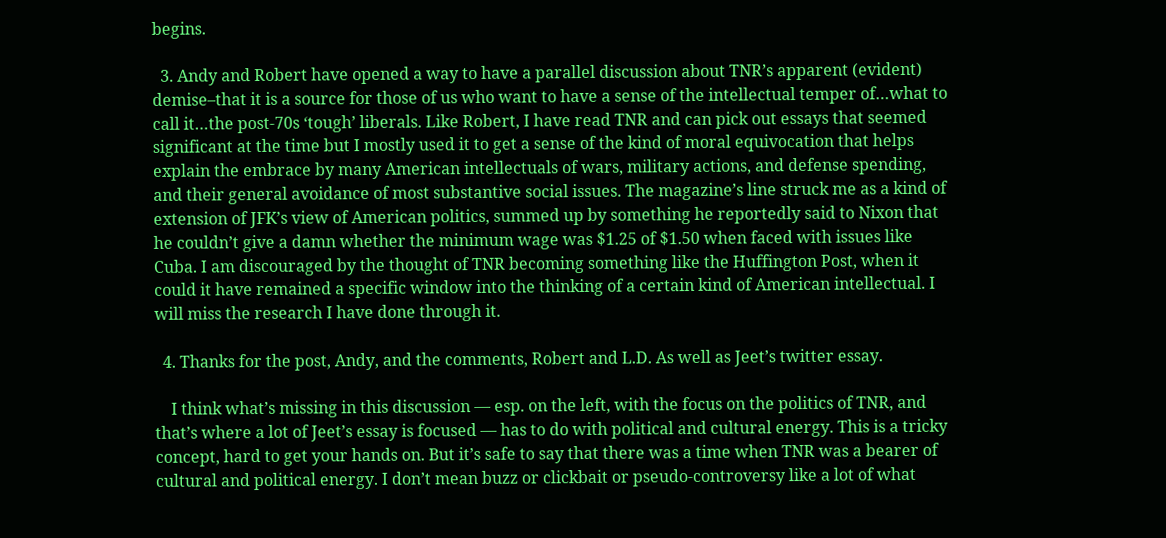begins.

  3. Andy and Robert have opened a way to have a parallel discussion about TNR’s apparent (evident) demise–that it is a source for those of us who want to have a sense of the intellectual temper of…what to call it…the post-70s ‘tough’ liberals. Like Robert, I have read TNR and can pick out essays that seemed significant at the time but I mostly used it to get a sense of the kind of moral equivocation that helps explain the embrace by many American intellectuals of wars, military actions, and defense spending, and their general avoidance of most substantive social issues. The magazine’s line struck me as a kind of extension of JFK’s view of American politics, summed up by something he reportedly said to Nixon that he couldn’t give a damn whether the minimum wage was $1.25 of $1.50 when faced with issues like Cuba. I am discouraged by the thought of TNR becoming something like the Huffington Post, when it could it have remained a specific window into the thinking of a certain kind of American intellectual. I will miss the research I have done through it.

  4. Thanks for the post, Andy, and the comments, Robert and L.D. As well as Jeet’s twitter essay.

    I think what’s missing in this discussion — esp. on the left, with the focus on the politics of TNR, and that’s where a lot of Jeet’s essay is focused — has to do with political and cultural energy. This is a tricky concept, hard to get your hands on. But it’s safe to say that there was a time when TNR was a bearer of cultural and political energy. I don’t mean buzz or clickbait or pseudo-controversy like a lot of what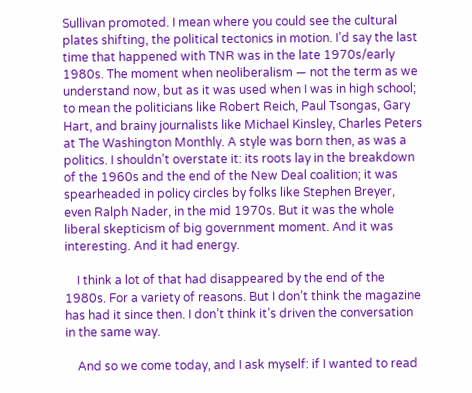Sullivan promoted. I mean where you could see the cultural plates shifting, the political tectonics in motion. I’d say the last time that happened with TNR was in the late 1970s/early 1980s. The moment when neoliberalism — not the term as we understand now, but as it was used when I was in high school; to mean the politicians like Robert Reich, Paul Tsongas, Gary Hart, and brainy journalists like Michael Kinsley, Charles Peters at The Washington Monthly. A style was born then, as was a politics. I shouldn’t overstate it: its roots lay in the breakdown of the 1960s and the end of the New Deal coalition; it was spearheaded in policy circles by folks like Stephen Breyer, even Ralph Nader, in the mid 1970s. But it was the whole liberal skepticism of big government moment. And it was interesting. And it had energy.

    I think a lot of that had disappeared by the end of the 1980s. For a variety of reasons. But I don’t think the magazine has had it since then. I don’t think it’s driven the conversation in the same way.

    And so we come today, and I ask myself: if I wanted to read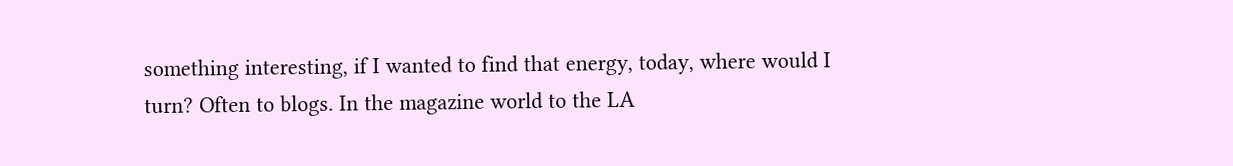something interesting, if I wanted to find that energy, today, where would I turn? Often to blogs. In the magazine world to the LA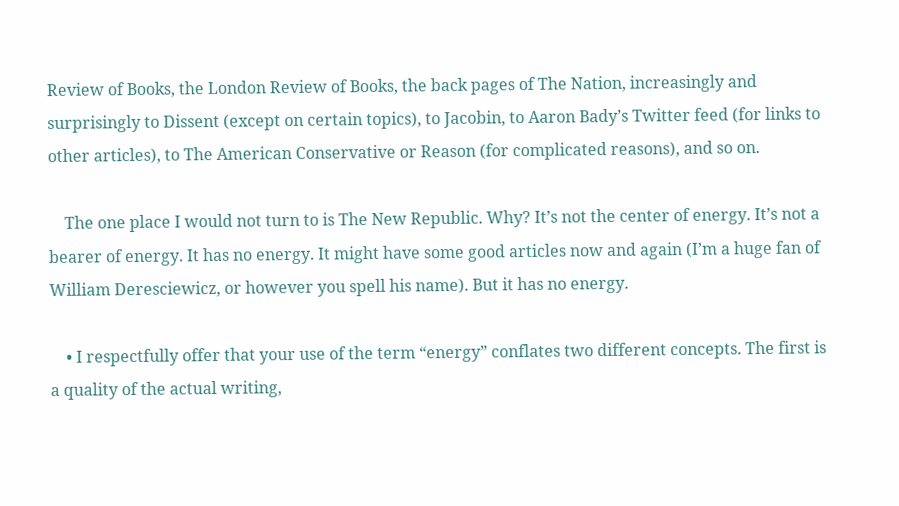Review of Books, the London Review of Books, the back pages of The Nation, increasingly and surprisingly to Dissent (except on certain topics), to Jacobin, to Aaron Bady’s Twitter feed (for links to other articles), to The American Conservative or Reason (for complicated reasons), and so on.

    The one place I would not turn to is The New Republic. Why? It’s not the center of energy. It’s not a bearer of energy. It has no energy. It might have some good articles now and again (I’m a huge fan of William Deresciewicz, or however you spell his name). But it has no energy.

    • I respectfully offer that your use of the term “energy” conflates two different concepts. The first is a quality of the actual writing,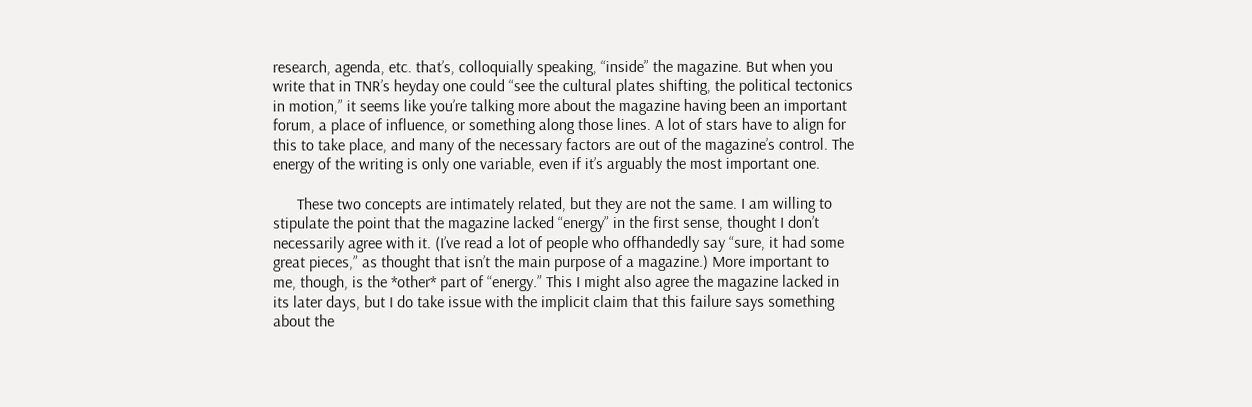research, agenda, etc. that’s, colloquially speaking, “inside” the magazine. But when you write that in TNR’s heyday one could “see the cultural plates shifting, the political tectonics in motion,” it seems like you’re talking more about the magazine having been an important forum, a place of influence, or something along those lines. A lot of stars have to align for this to take place, and many of the necessary factors are out of the magazine’s control. The energy of the writing is only one variable, even if it’s arguably the most important one.

      These two concepts are intimately related, but they are not the same. I am willing to stipulate the point that the magazine lacked “energy” in the first sense, thought I don’t necessarily agree with it. (I’ve read a lot of people who offhandedly say “sure, it had some great pieces,” as thought that isn’t the main purpose of a magazine.) More important to me, though, is the *other* part of “energy.” This I might also agree the magazine lacked in its later days, but I do take issue with the implicit claim that this failure says something about the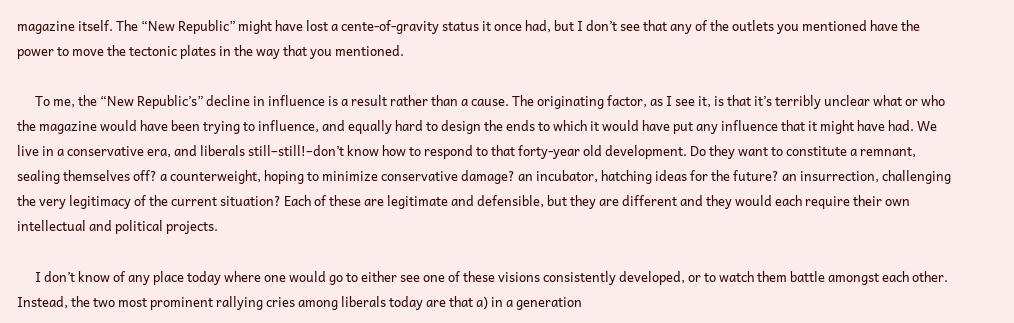magazine itself. The “New Republic” might have lost a cente-of-gravity status it once had, but I don’t see that any of the outlets you mentioned have the power to move the tectonic plates in the way that you mentioned.

      To me, the “New Republic’s” decline in influence is a result rather than a cause. The originating factor, as I see it, is that it’s terribly unclear what or who the magazine would have been trying to influence, and equally hard to design the ends to which it would have put any influence that it might have had. We live in a conservative era, and liberals still–still!–don’t know how to respond to that forty-year old development. Do they want to constitute a remnant, sealing themselves off? a counterweight, hoping to minimize conservative damage? an incubator, hatching ideas for the future? an insurrection, challenging the very legitimacy of the current situation? Each of these are legitimate and defensible, but they are different and they would each require their own intellectual and political projects.

      I don’t know of any place today where one would go to either see one of these visions consistently developed, or to watch them battle amongst each other. Instead, the two most prominent rallying cries among liberals today are that a) in a generation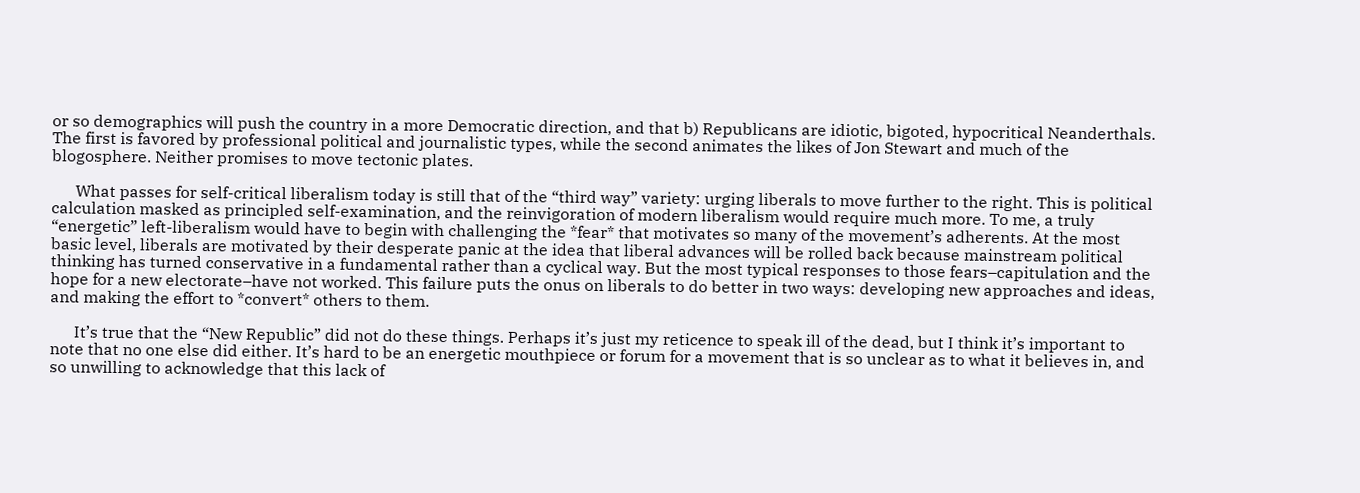or so demographics will push the country in a more Democratic direction, and that b) Republicans are idiotic, bigoted, hypocritical Neanderthals. The first is favored by professional political and journalistic types, while the second animates the likes of Jon Stewart and much of the blogosphere. Neither promises to move tectonic plates.

      What passes for self-critical liberalism today is still that of the “third way” variety: urging liberals to move further to the right. This is political calculation masked as principled self-examination, and the reinvigoration of modern liberalism would require much more. To me, a truly “energetic” left-liberalism would have to begin with challenging the *fear* that motivates so many of the movement’s adherents. At the most basic level, liberals are motivated by their desperate panic at the idea that liberal advances will be rolled back because mainstream political thinking has turned conservative in a fundamental rather than a cyclical way. But the most typical responses to those fears–capitulation and the hope for a new electorate–have not worked. This failure puts the onus on liberals to do better in two ways: developing new approaches and ideas, and making the effort to *convert* others to them.

      It’s true that the “New Republic” did not do these things. Perhaps it’s just my reticence to speak ill of the dead, but I think it’s important to note that no one else did either. It’s hard to be an energetic mouthpiece or forum for a movement that is so unclear as to what it believes in, and so unwilling to acknowledge that this lack of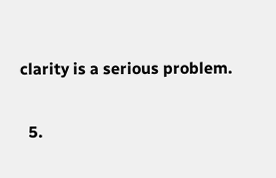clarity is a serious problem.

  5.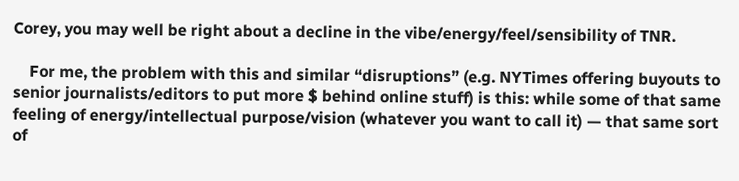Corey, you may well be right about a decline in the vibe/energy/feel/sensibility of TNR.

    For me, the problem with this and similar “disruptions” (e.g. NYTimes offering buyouts to senior journalists/editors to put more $ behind online stuff) is this: while some of that same feeling of energy/intellectual purpose/vision (whatever you want to call it) — that same sort of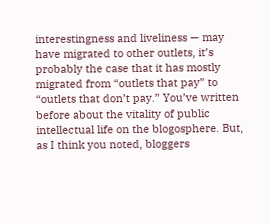interestingness and liveliness — may have migrated to other outlets, it’s probably the case that it has mostly migrated from “outlets that pay” to “outlets that don’t pay.” You’ve written before about the vitality of public intellectual life on the blogosphere. But, as I think you noted, bloggers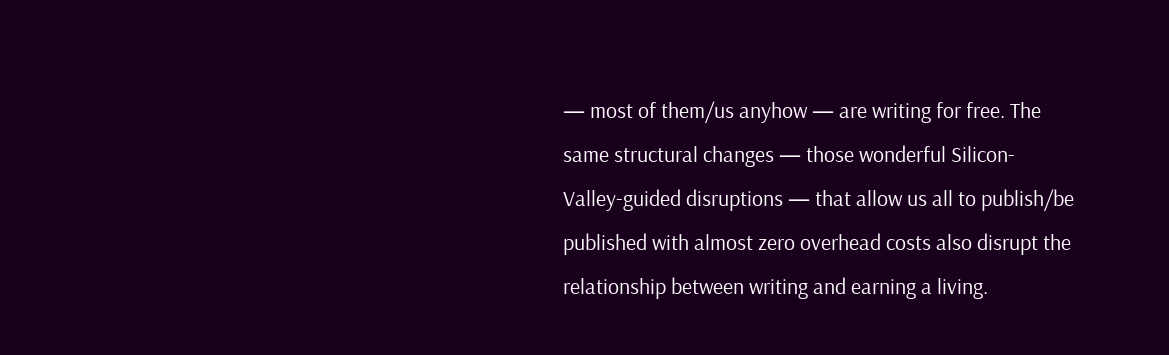— most of them/us anyhow — are writing for free. The same structural changes — those wonderful Silicon-Valley-guided disruptions — that allow us all to publish/be published with almost zero overhead costs also disrupt the relationship between writing and earning a living.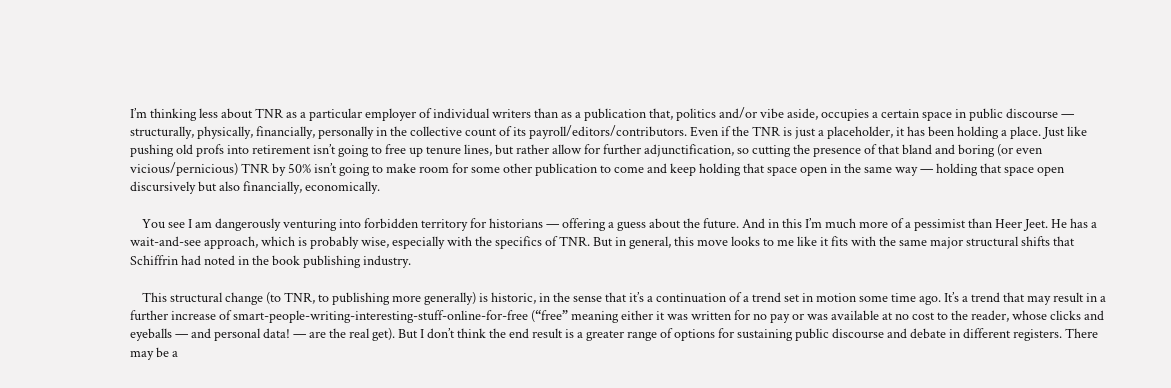I’m thinking less about TNR as a particular employer of individual writers than as a publication that, politics and/or vibe aside, occupies a certain space in public discourse — structurally, physically, financially, personally in the collective count of its payroll/editors/contributors. Even if the TNR is just a placeholder, it has been holding a place. Just like pushing old profs into retirement isn’t going to free up tenure lines, but rather allow for further adjunctification, so cutting the presence of that bland and boring (or even vicious/pernicious) TNR by 50% isn’t going to make room for some other publication to come and keep holding that space open in the same way — holding that space open discursively but also financially, economically.

    You see I am dangerously venturing into forbidden territory for historians — offering a guess about the future. And in this I’m much more of a pessimist than Heer Jeet. He has a wait-and-see approach, which is probably wise, especially with the specifics of TNR. But in general, this move looks to me like it fits with the same major structural shifts that Schiffrin had noted in the book publishing industry.

    This structural change (to TNR, to publishing more generally) is historic, in the sense that it’s a continuation of a trend set in motion some time ago. It’s a trend that may result in a further increase of smart-people-writing-interesting-stuff-online-for-free (“free” meaning either it was written for no pay or was available at no cost to the reader, whose clicks and eyeballs — and personal data! — are the real get). But I don’t think the end result is a greater range of options for sustaining public discourse and debate in different registers. There may be a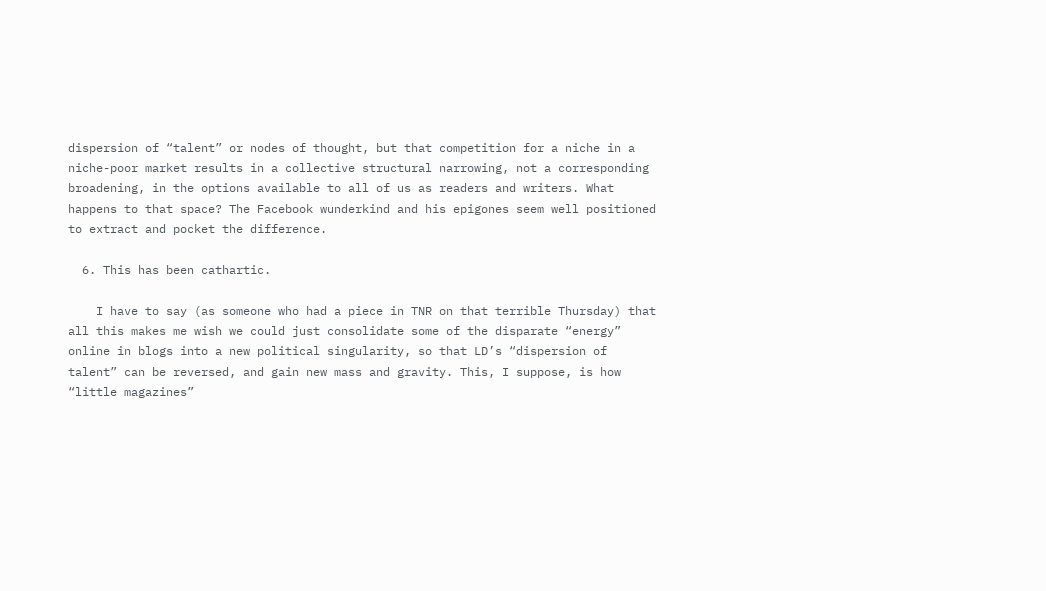dispersion of “talent” or nodes of thought, but that competition for a niche in a niche-poor market results in a collective structural narrowing, not a corresponding broadening, in the options available to all of us as readers and writers. What happens to that space? The Facebook wunderkind and his epigones seem well positioned to extract and pocket the difference.

  6. This has been cathartic.

    I have to say (as someone who had a piece in TNR on that terrible Thursday) that all this makes me wish we could just consolidate some of the disparate “energy” online in blogs into a new political singularity, so that LD’s “dispersion of talent” can be reversed, and gain new mass and gravity. This, I suppose, is how “little magazines”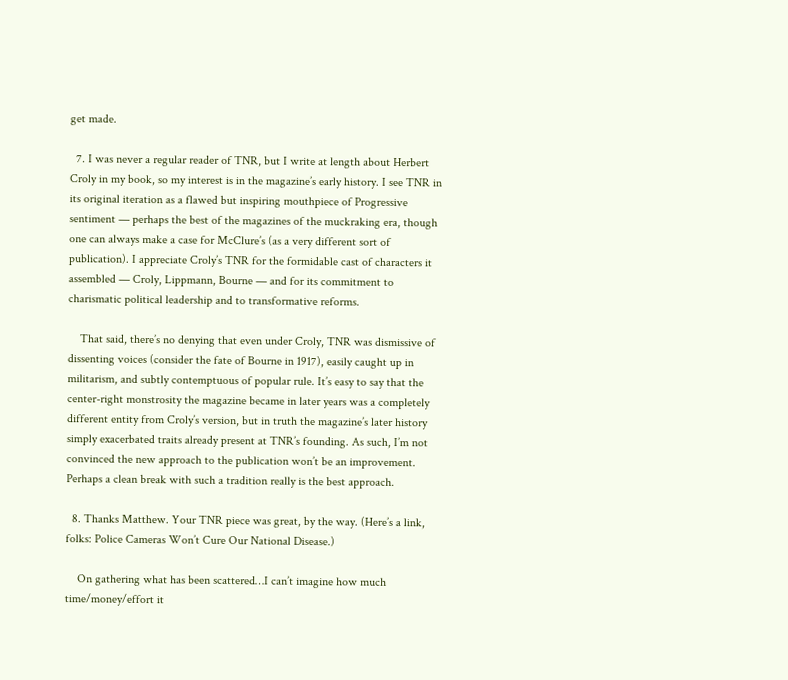get made.

  7. I was never a regular reader of TNR, but I write at length about Herbert Croly in my book, so my interest is in the magazine’s early history. I see TNR in its original iteration as a flawed but inspiring mouthpiece of Progressive sentiment — perhaps the best of the magazines of the muckraking era, though one can always make a case for McClure’s (as a very different sort of publication). I appreciate Croly’s TNR for the formidable cast of characters it assembled — Croly, Lippmann, Bourne — and for its commitment to charismatic political leadership and to transformative reforms.

    That said, there’s no denying that even under Croly, TNR was dismissive of dissenting voices (consider the fate of Bourne in 1917), easily caught up in militarism, and subtly contemptuous of popular rule. It’s easy to say that the center-right monstrosity the magazine became in later years was a completely different entity from Croly’s version, but in truth the magazine’s later history simply exacerbated traits already present at TNR’s founding. As such, I’m not convinced the new approach to the publication won’t be an improvement. Perhaps a clean break with such a tradition really is the best approach.

  8. Thanks Matthew. Your TNR piece was great, by the way. (Here’s a link, folks: Police Cameras Won’t Cure Our National Disease.)

    On gathering what has been scattered…I can’t imagine how much time/money/effort it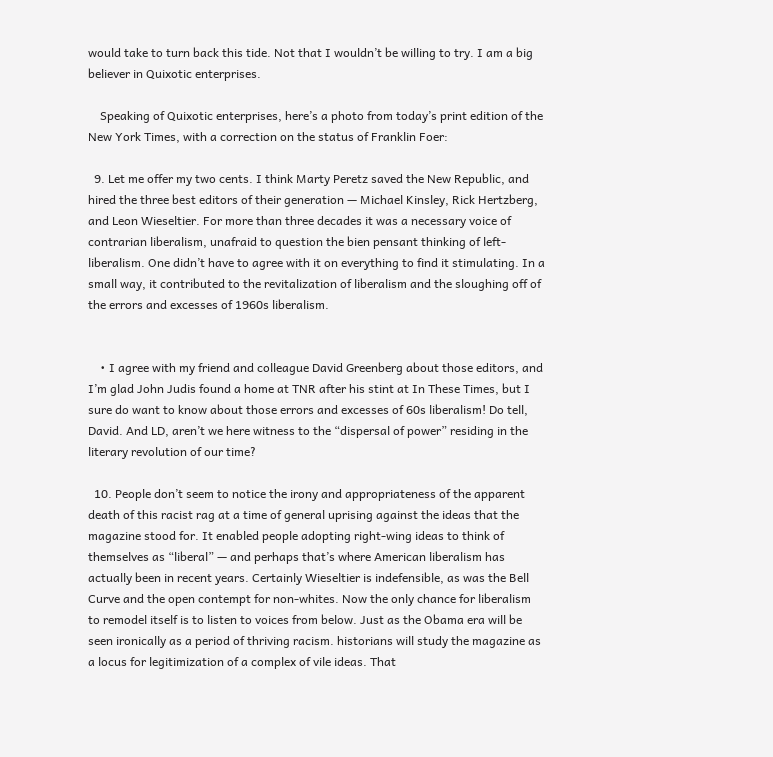would take to turn back this tide. Not that I wouldn’t be willing to try. I am a big believer in Quixotic enterprises.

    Speaking of Quixotic enterprises, here’s a photo from today’s print edition of the New York Times, with a correction on the status of Franklin Foer:

  9. Let me offer my two cents. I think Marty Peretz saved the New Republic, and hired the three best editors of their generation — Michael Kinsley, Rick Hertzberg, and Leon Wieseltier. For more than three decades it was a necessary voice of contrarian liberalism, unafraid to question the bien pensant thinking of left-liberalism. One didn’t have to agree with it on everything to find it stimulating. In a small way, it contributed to the revitalization of liberalism and the sloughing off of the errors and excesses of 1960s liberalism.


    • I agree with my friend and colleague David Greenberg about those editors, and I’m glad John Judis found a home at TNR after his stint at In These Times, but I sure do want to know about those errors and excesses of 60s liberalism! Do tell, David. And LD, aren’t we here witness to the “dispersal of power” residing in the literary revolution of our time?

  10. People don’t seem to notice the irony and appropriateness of the apparent death of this racist rag at a time of general uprising against the ideas that the magazine stood for. It enabled people adopting right-wing ideas to think of themselves as “liberal” — and perhaps that’s where American liberalism has actually been in recent years. Certainly Wieseltier is indefensible, as was the Bell Curve and the open contempt for non-whites. Now the only chance for liberalism to remodel itself is to listen to voices from below. Just as the Obama era will be seen ironically as a period of thriving racism. historians will study the magazine as a locus for legitimization of a complex of vile ideas. That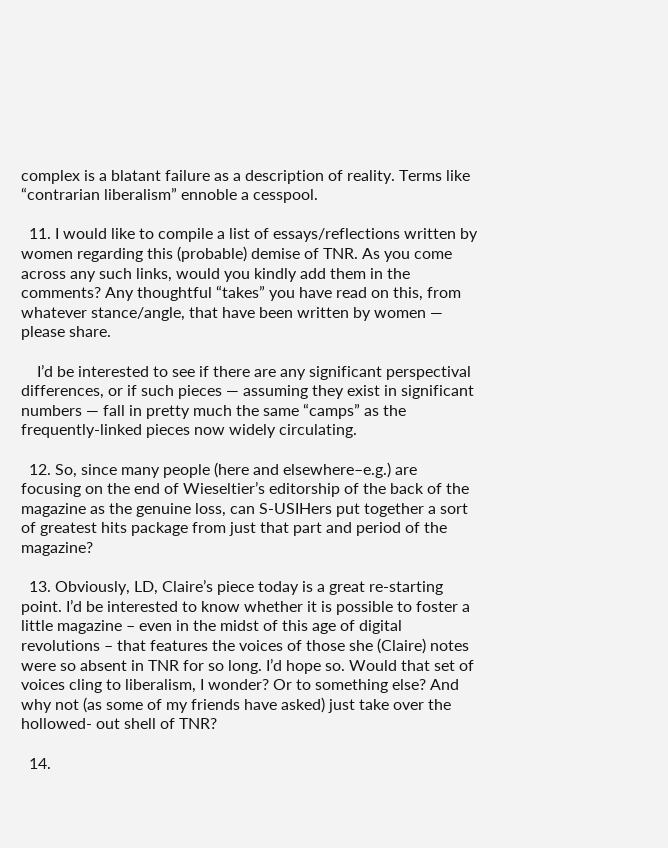complex is a blatant failure as a description of reality. Terms like “contrarian liberalism” ennoble a cesspool.

  11. I would like to compile a list of essays/reflections written by women regarding this (probable) demise of TNR. As you come across any such links, would you kindly add them in the comments? Any thoughtful “takes” you have read on this, from whatever stance/angle, that have been written by women — please share.

    I’d be interested to see if there are any significant perspectival differences, or if such pieces — assuming they exist in significant numbers — fall in pretty much the same “camps” as the frequently-linked pieces now widely circulating.

  12. So, since many people (here and elsewhere–e.g.) are focusing on the end of Wieseltier’s editorship of the back of the magazine as the genuine loss, can S-USIHers put together a sort of greatest hits package from just that part and period of the magazine?

  13. Obviously, LD, Claire’s piece today is a great re-starting point. I’d be interested to know whether it is possible to foster a little magazine – even in the midst of this age of digital revolutions – that features the voices of those she (Claire) notes were so absent in TNR for so long. I’d hope so. Would that set of voices cling to liberalism, I wonder? Or to something else? And why not (as some of my friends have asked) just take over the hollowed- out shell of TNR?

  14.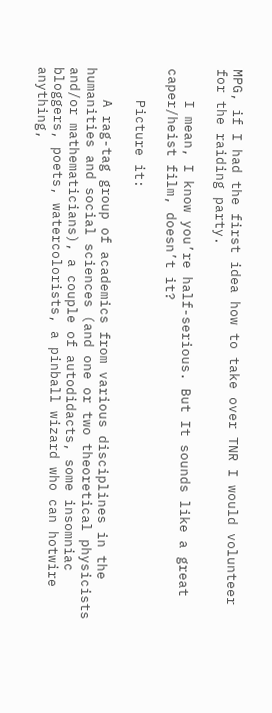MPG, if I had the first idea how to take over TNR I would volunteer for the raiding party.

    I mean, I know you’re half-serious. But It sounds like a great caper/heist film, doesn’t it?

    Picture it:

    A rag-tag group of academics from various disciplines in the humanities and social sciences (and one or two theoretical physicists and/or mathematicians), a couple of autodidacts, some insomniac bloggers, poets, watercolorists, a pinball wizard who can hotwire anything,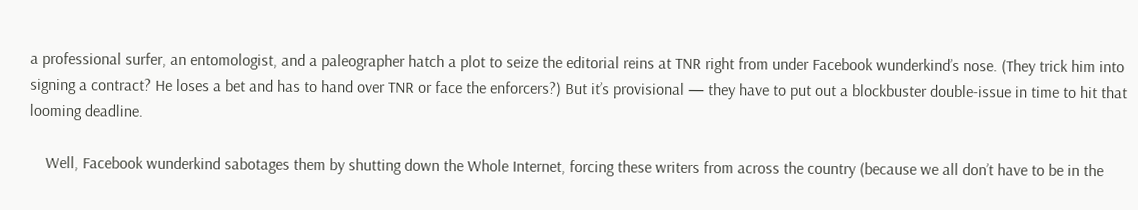a professional surfer, an entomologist, and a paleographer hatch a plot to seize the editorial reins at TNR right from under Facebook wunderkind’s nose. (They trick him into signing a contract? He loses a bet and has to hand over TNR or face the enforcers?) But it’s provisional — they have to put out a blockbuster double-issue in time to hit that looming deadline.

    Well, Facebook wunderkind sabotages them by shutting down the Whole Internet, forcing these writers from across the country (because we all don’t have to be in the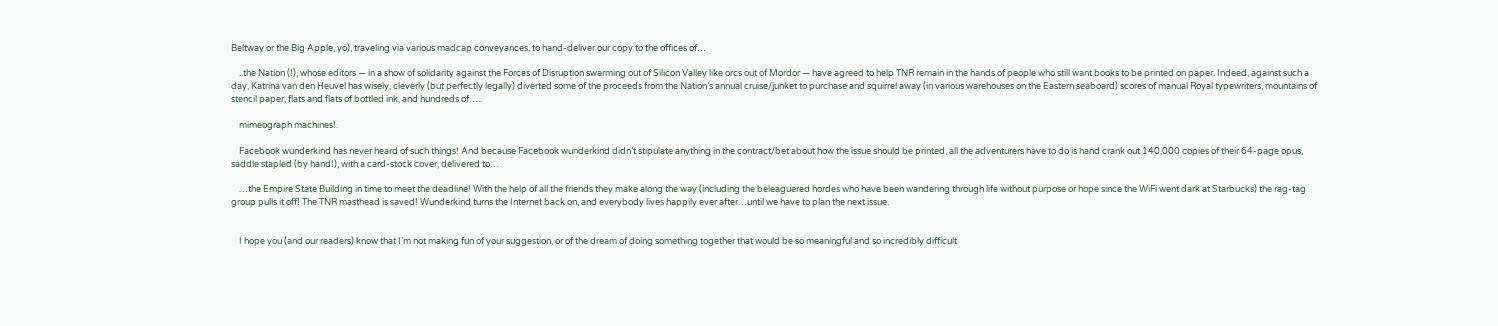Beltway or the Big Apple, yo), traveling via various madcap conveyances, to hand-deliver our copy to the offices of…

    ..the Nation (!), whose editors — in a show of solidarity against the Forces of Disruption swarming out of Silicon Valley like orcs out of Mordor — have agreed to help TNR remain in the hands of people who still want books to be printed on paper. Indeed, against such a day, Katrina van den Heuvel has wisely, cleverly (but perfectly legally) diverted some of the proceeds from the Nation’s annual cruise/junket to purchase and squirrel away (in various warehouses on the Eastern seaboard) scores of manual Royal typewriters, mountains of stencil paper, flats and flats of bottled ink, and hundreds of…..

    mimeograph machines!.

    Facebook wunderkind has never heard of such things! And because Facebook wunderkind didn’t stipulate anything in the contract/bet about how the issue should be printed, all the adventurers have to do is hand crank out 140,000 copies of their 64-page opus, saddle stapled (by hand!), with a card-stock cover, delivered to…

    …the Empire State Building in time to meet the deadline! With the help of all the friends they make along the way (including the beleaguered hordes who have been wandering through life without purpose or hope since the WiFi went dark at Starbucks) the rag-tag group pulls it off! The TNR masthead is saved! Wunderkind turns the Internet back on, and everybody lives happily ever after…until we have to plan the next issue.


    I hope you (and our readers) know that I’m not making fun of your suggestion, or of the dream of doing something together that would be so meaningful and so incredibly difficult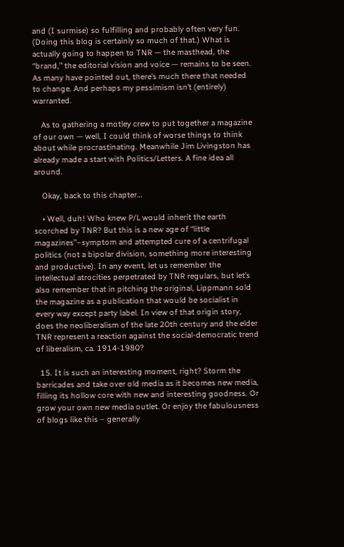and (I surmise) so fulfilling and probably often very fun. (Doing this blog is certainly so much of that.) What is actually going to happen to TNR — the masthead, the “brand,” the editorial vision and voice — remains to be seen. As many have pointed out, there’s much there that needed to change. And perhaps my pessimism isn’t (entirely) warranted.

    As to gathering a motley crew to put together a magazine of our own — well, I could think of worse things to think about while procrastinating. Meanwhile Jim Livingston has already made a start with Politics/Letters. A fine idea all around.

    Okay, back to this chapter…

    • Well, duh! Who knew P/L would inherit the earth scorched by TNR? But this is a new age of “little magazines”–symptom and attempted cure of a centrifugal politics (not a bipolar division, something more interesting and productive). In any event, let us remember the intellectual atrocities perpetrated by TNR regulars, but let’s also remember that in pitching the original, Lippmann sold the magazine as a publication that would be socialist in every way except party label. In view of that origin story, does the neoliberalism of the late 20th century and the elder TNR represent a reaction against the social-democratic trend of liberalism, ca. 1914-1980?

  15. It is such an interesting moment, right? Storm the barricades and take over old media as it becomes new media, filling its hollow core with new and interesting goodness. Or grow your own new media outlet. Or enjoy the fabulousness of blogs like this – generally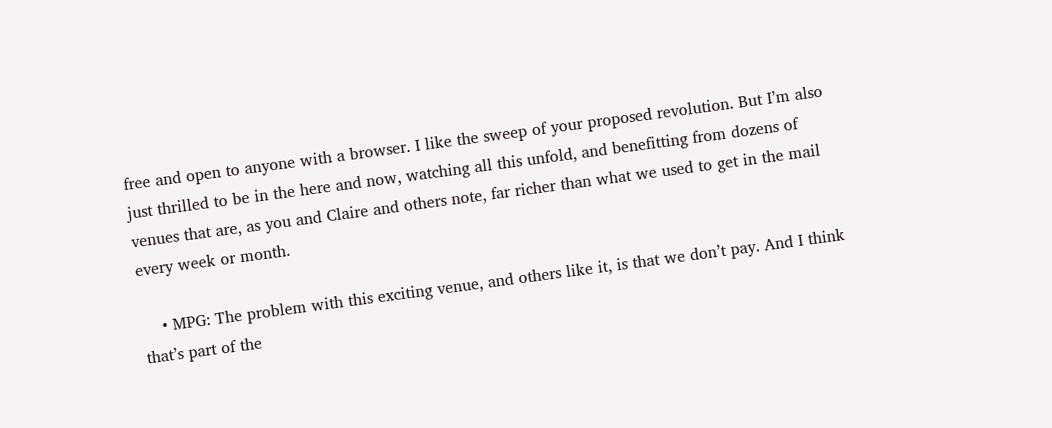free and open to anyone with a browser. I like the sweep of your proposed revolution. But I’m also just thrilled to be in the here and now, watching all this unfold, and benefitting from dozens of venues that are, as you and Claire and others note, far richer than what we used to get in the mail every week or month.

    • MPG: The problem with this exciting venue, and others like it, is that we don’t pay. And I think that’s part of the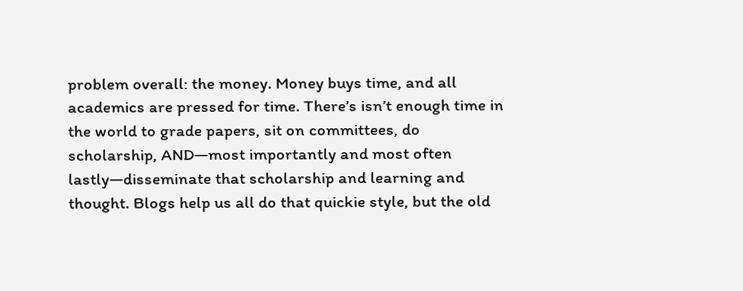problem overall: the money. Money buys time, and all academics are pressed for time. There’s isn’t enough time in the world to grade papers, sit on committees, do scholarship, AND—most importantly and most often lastly—disseminate that scholarship and learning and thought. Blogs help us all do that quickie style, but the old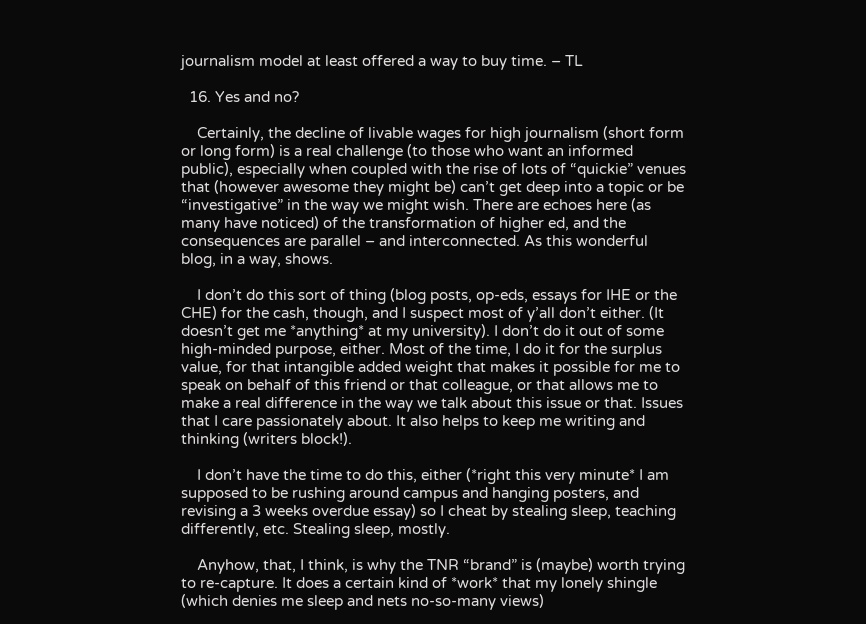journalism model at least offered a way to buy time. – TL

  16. Yes and no?

    Certainly, the decline of livable wages for high journalism (short form or long form) is a real challenge (to those who want an informed public), especially when coupled with the rise of lots of “quickie” venues that (however awesome they might be) can’t get deep into a topic or be “investigative” in the way we might wish. There are echoes here (as many have noticed) of the transformation of higher ed, and the consequences are parallel – and interconnected. As this wonderful blog, in a way, shows.

    I don’t do this sort of thing (blog posts, op-eds, essays for IHE or the CHE) for the cash, though, and I suspect most of y’all don’t either. (It doesn’t get me *anything* at my university). I don’t do it out of some high-minded purpose, either. Most of the time, I do it for the surplus value, for that intangible added weight that makes it possible for me to speak on behalf of this friend or that colleague, or that allows me to make a real difference in the way we talk about this issue or that. Issues that I care passionately about. It also helps to keep me writing and thinking (writers block!).

    I don’t have the time to do this, either (*right this very minute* I am supposed to be rushing around campus and hanging posters, and revising a 3 weeks overdue essay) so I cheat by stealing sleep, teaching differently, etc. Stealing sleep, mostly.

    Anyhow, that, I think, is why the TNR “brand” is (maybe) worth trying to re-capture. It does a certain kind of *work* that my lonely shingle (which denies me sleep and nets no-so-many views)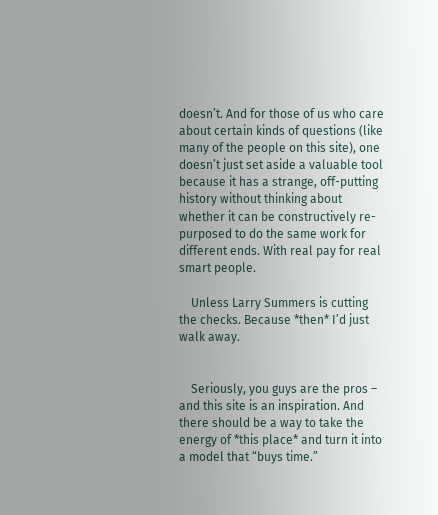doesn’t. And for those of us who care about certain kinds of questions (like many of the people on this site), one doesn’t just set aside a valuable tool because it has a strange, off-putting history without thinking about whether it can be constructively re-purposed to do the same work for different ends. With real pay for real smart people.

    Unless Larry Summers is cutting the checks. Because *then* I’d just walk away.


    Seriously, you guys are the pros – and this site is an inspiration. And there should be a way to take the energy of *this place* and turn it into a model that “buys time.”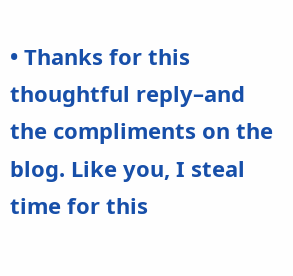• Thanks for this thoughtful reply–and the compliments on the blog. Like you, I steal time for this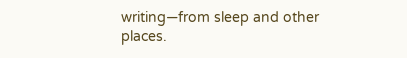writing—from sleep and other places.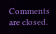Comments are closed.